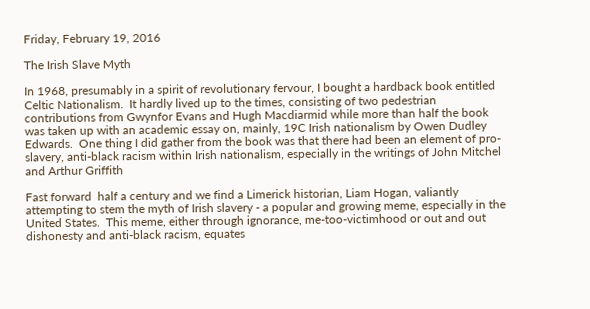Friday, February 19, 2016

The Irish Slave Myth

In 1968, presumably in a spirit of revolutionary fervour, I bought a hardback book entitled Celtic Nationalism.  It hardly lived up to the times, consisting of two pedestrian contributions from Gwynfor Evans and Hugh Macdiarmid while more than half the book was taken up with an academic essay on, mainly, 19C Irish nationalism by Owen Dudley Edwards.  One thing I did gather from the book was that there had been an element of pro-slavery, anti-black racism within Irish nationalism, especially in the writings of John Mitchel and Arthur Griffith

Fast forward  half a century and we find a Limerick historian, Liam Hogan, valiantly attempting to stem the myth of Irish slavery - a popular and growing meme, especially in the United States.  This meme, either through ignorance, me-too-victimhood or out and out dishonesty and anti-black racism, equates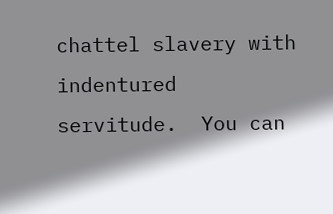chattel slavery with indentured servitude.  You can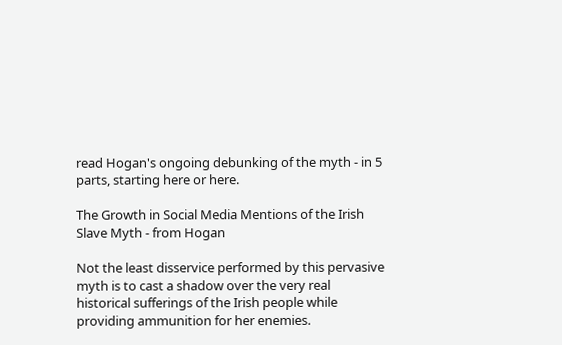read Hogan's ongoing debunking of the myth - in 5 parts, starting here or here.

The Growth in Social Media Mentions of the Irish Slave Myth - from Hogan

Not the least disservice performed by this pervasive myth is to cast a shadow over the very real historical sufferings of the Irish people while providing ammunition for her enemies.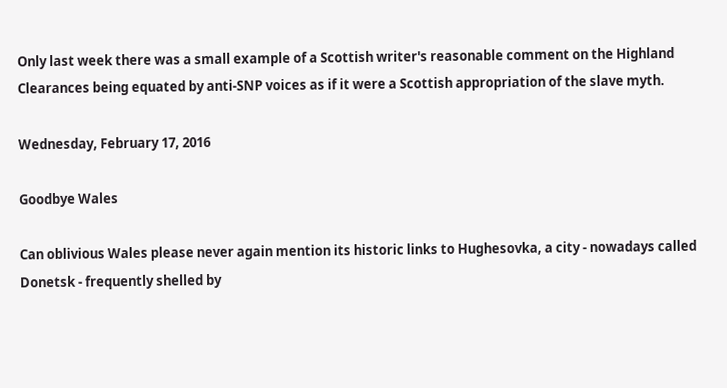Only last week there was a small example of a Scottish writer's reasonable comment on the Highland Clearances being equated by anti-SNP voices as if it were a Scottish appropriation of the slave myth.

Wednesday, February 17, 2016

Goodbye Wales

Can oblivious Wales please never again mention its historic links to Hughesovka, a city - nowadays called Donetsk - frequently shelled by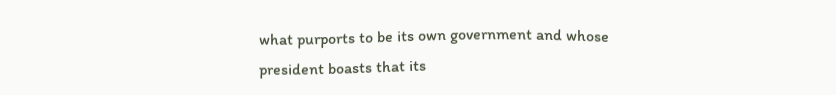what purports to be its own government and whose president boasts that its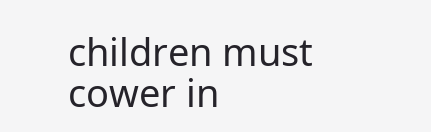children must cower in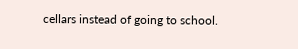cellars instead of going to school.